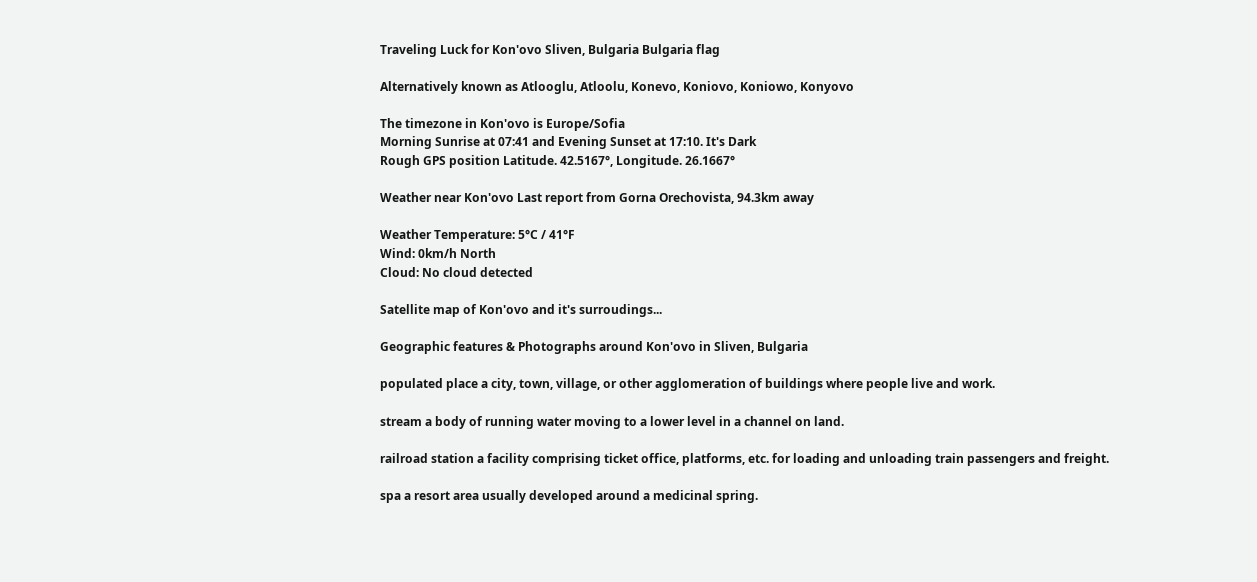Traveling Luck for Kon'ovo Sliven, Bulgaria Bulgaria flag

Alternatively known as Atlooglu, Atloolu, Konevo, Koniovo, Koniowo, Konyovo

The timezone in Kon'ovo is Europe/Sofia
Morning Sunrise at 07:41 and Evening Sunset at 17:10. It's Dark
Rough GPS position Latitude. 42.5167°, Longitude. 26.1667°

Weather near Kon'ovo Last report from Gorna Orechovista, 94.3km away

Weather Temperature: 5°C / 41°F
Wind: 0km/h North
Cloud: No cloud detected

Satellite map of Kon'ovo and it's surroudings...

Geographic features & Photographs around Kon'ovo in Sliven, Bulgaria

populated place a city, town, village, or other agglomeration of buildings where people live and work.

stream a body of running water moving to a lower level in a channel on land.

railroad station a facility comprising ticket office, platforms, etc. for loading and unloading train passengers and freight.

spa a resort area usually developed around a medicinal spring.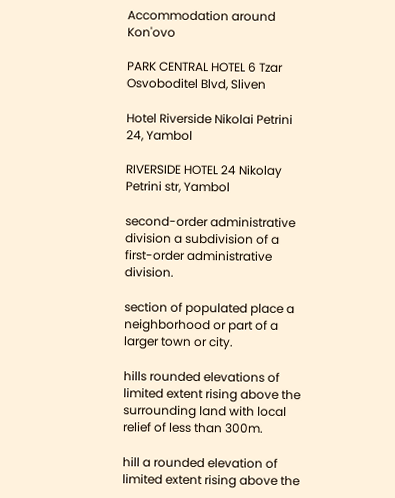Accommodation around Kon'ovo

PARK CENTRAL HOTEL 6 Tzar Osvoboditel Blvd, Sliven

Hotel Riverside Nikolai Petrini 24, Yambol

RIVERSIDE HOTEL 24 Nikolay Petrini str, Yambol

second-order administrative division a subdivision of a first-order administrative division.

section of populated place a neighborhood or part of a larger town or city.

hills rounded elevations of limited extent rising above the surrounding land with local relief of less than 300m.

hill a rounded elevation of limited extent rising above the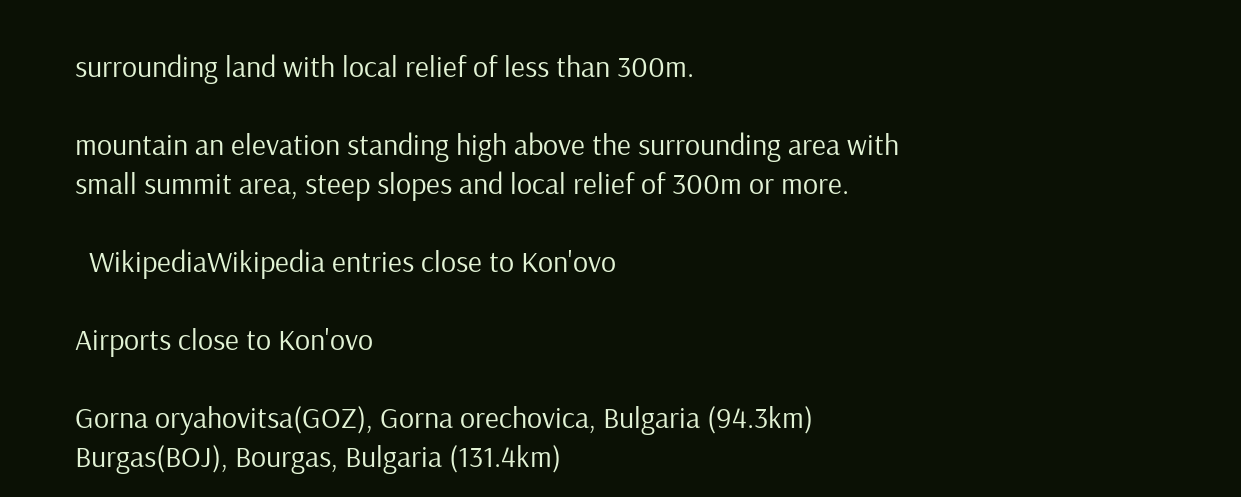surrounding land with local relief of less than 300m.

mountain an elevation standing high above the surrounding area with small summit area, steep slopes and local relief of 300m or more.

  WikipediaWikipedia entries close to Kon'ovo

Airports close to Kon'ovo

Gorna oryahovitsa(GOZ), Gorna orechovica, Bulgaria (94.3km)
Burgas(BOJ), Bourgas, Bulgaria (131.4km)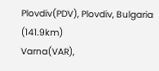Plovdiv(PDV), Plovdiv, Bulgaria (141.9km)
Varna(VAR),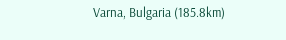Varna, Bulgaria (185.8km)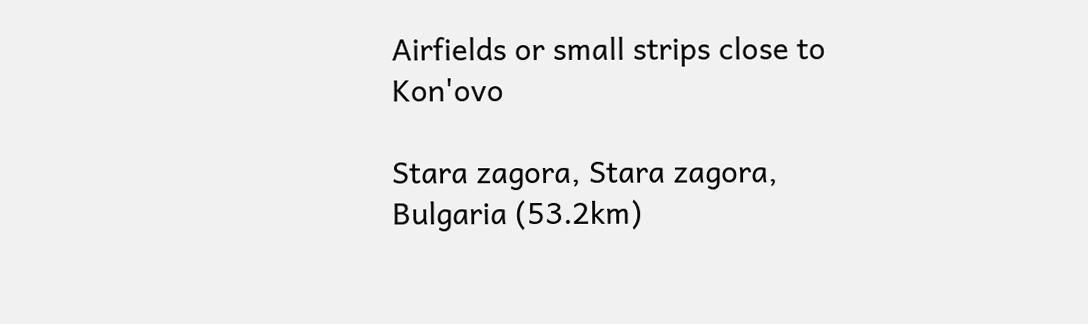Airfields or small strips close to Kon'ovo

Stara zagora, Stara zagora, Bulgaria (53.2km)